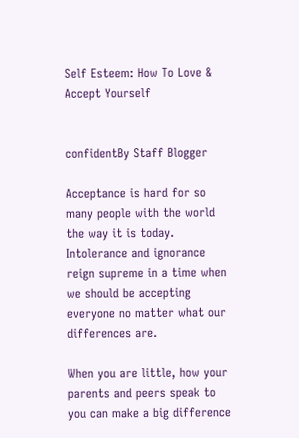Self Esteem: How To Love & Accept Yourself


confidentBy Staff Blogger

Acceptance is hard for so many people with the world the way it is today. Intolerance and ignorance reign supreme in a time when we should be accepting everyone no matter what our differences are.

When you are little, how your parents and peers speak to you can make a big difference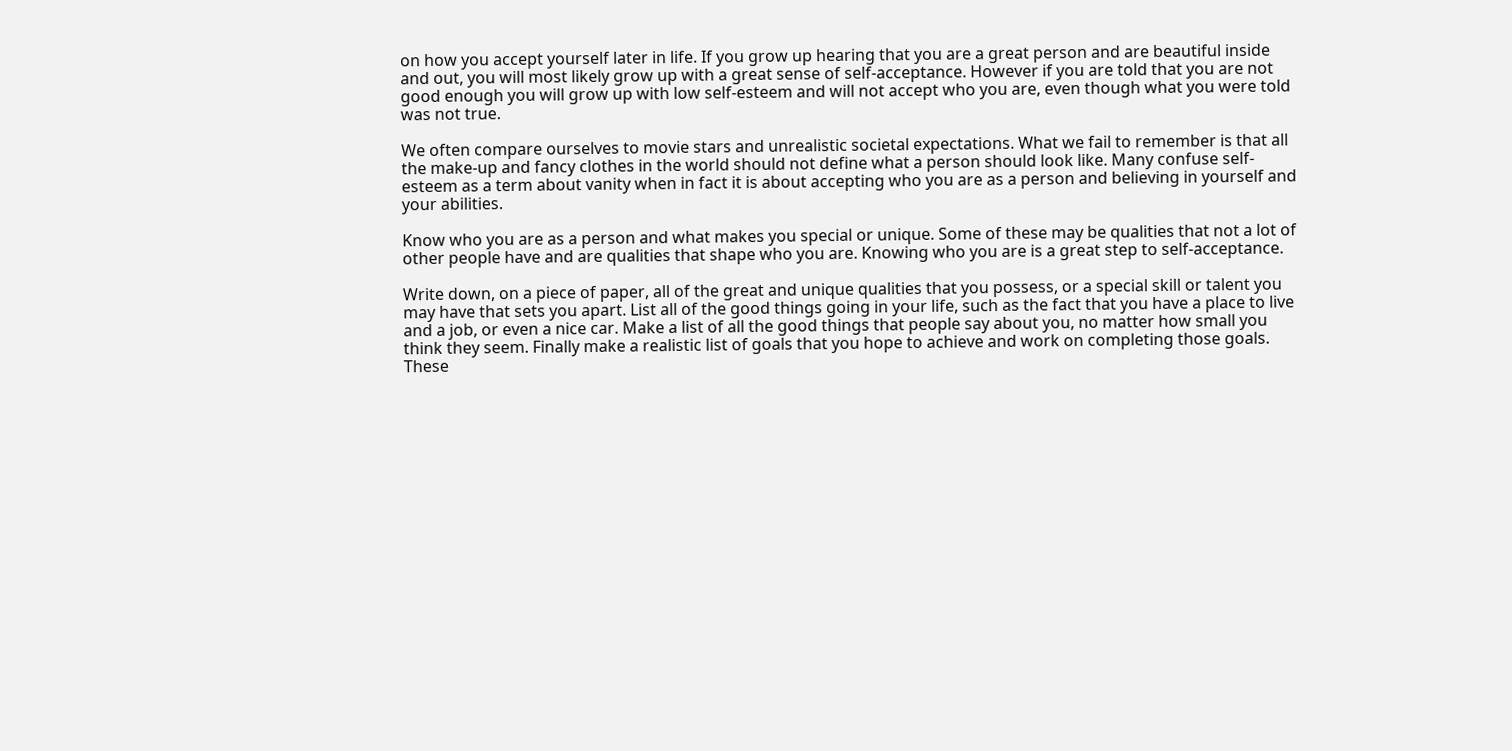on how you accept yourself later in life. If you grow up hearing that you are a great person and are beautiful inside and out, you will most likely grow up with a great sense of self-acceptance. However if you are told that you are not good enough you will grow up with low self-esteem and will not accept who you are, even though what you were told was not true.

We often compare ourselves to movie stars and unrealistic societal expectations. What we fail to remember is that all the make-up and fancy clothes in the world should not define what a person should look like. Many confuse self-esteem as a term about vanity when in fact it is about accepting who you are as a person and believing in yourself and your abilities.

Know who you are as a person and what makes you special or unique. Some of these may be qualities that not a lot of other people have and are qualities that shape who you are. Knowing who you are is a great step to self-acceptance.

Write down, on a piece of paper, all of the great and unique qualities that you possess, or a special skill or talent you may have that sets you apart. List all of the good things going in your life, such as the fact that you have a place to live and a job, or even a nice car. Make a list of all the good things that people say about you, no matter how small you think they seem. Finally make a realistic list of goals that you hope to achieve and work on completing those goals. These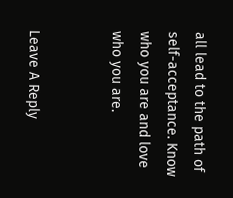all lead to the path of self-acceptance. Know who you are and love who you are.


Leave A Reply